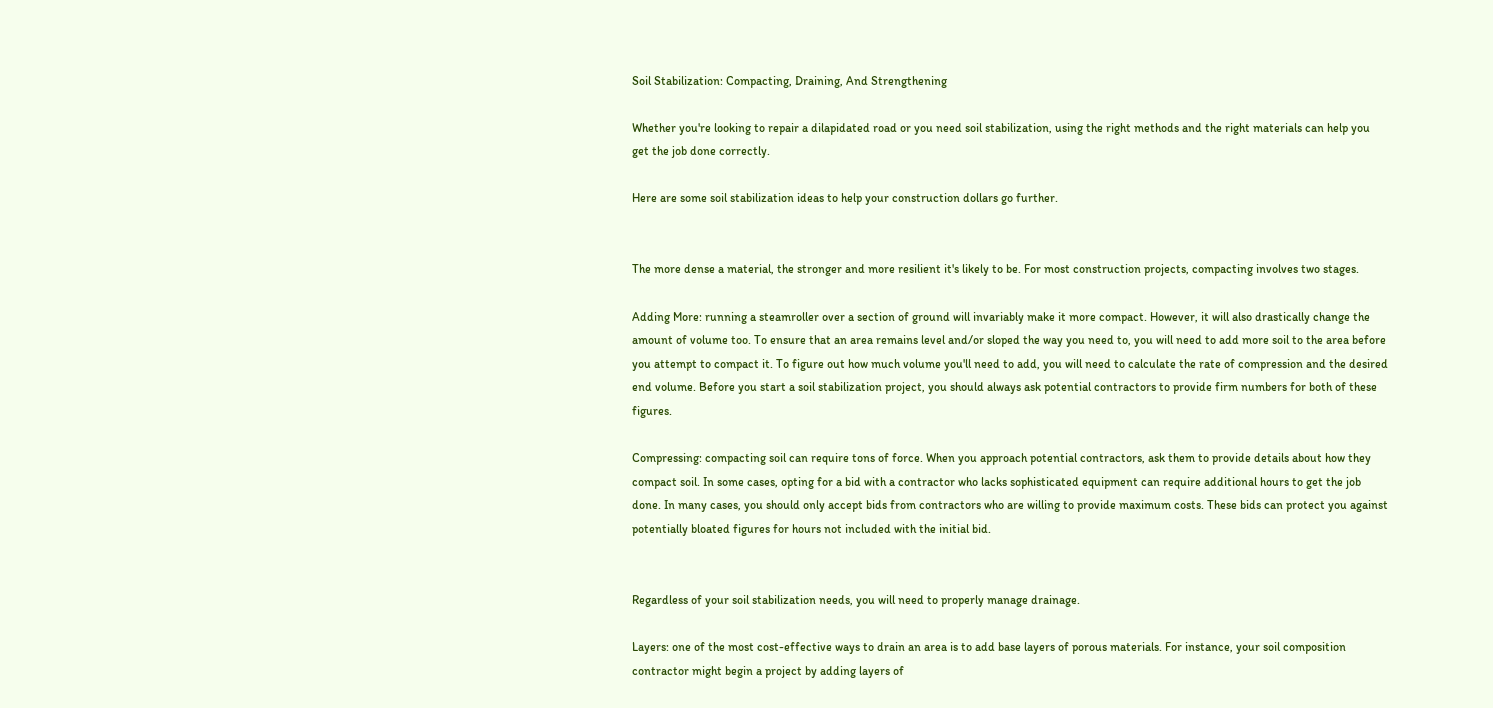Soil Stabilization: Compacting, Draining, And Strengthening

Whether you're looking to repair a dilapidated road or you need soil stabilization, using the right methods and the right materials can help you get the job done correctly.

Here are some soil stabilization ideas to help your construction dollars go further.


The more dense a material, the stronger and more resilient it's likely to be. For most construction projects, compacting involves two stages.

Adding More: running a steamroller over a section of ground will invariably make it more compact. However, it will also drastically change the amount of volume too. To ensure that an area remains level and/or sloped the way you need to, you will need to add more soil to the area before you attempt to compact it. To figure out how much volume you'll need to add, you will need to calculate the rate of compression and the desired end volume. Before you start a soil stabilization project, you should always ask potential contractors to provide firm numbers for both of these figures.

Compressing: compacting soil can require tons of force. When you approach potential contractors, ask them to provide details about how they compact soil. In some cases, opting for a bid with a contractor who lacks sophisticated equipment can require additional hours to get the job done. In many cases, you should only accept bids from contractors who are willing to provide maximum costs. These bids can protect you against potentially bloated figures for hours not included with the initial bid.


Regardless of your soil stabilization needs, you will need to properly manage drainage.

Layers: one of the most cost-effective ways to drain an area is to add base layers of porous materials. For instance, your soil composition contractor might begin a project by adding layers of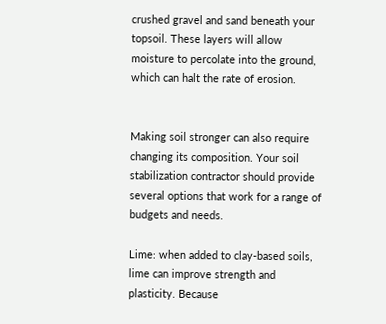crushed gravel and sand beneath your topsoil. These layers will allow moisture to percolate into the ground, which can halt the rate of erosion.


Making soil stronger can also require changing its composition. Your soil stabilization contractor should provide several options that work for a range of budgets and needs.

Lime: when added to clay-based soils, lime can improve strength and plasticity. Because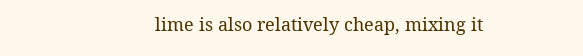lime is also relatively cheap, mixing it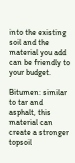into the existing soil and the material you add can be friendly to your budget.

Bitumen: similar to tar and asphalt, this material can create a stronger topsoil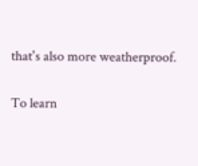that's also more weatherproof.

To learn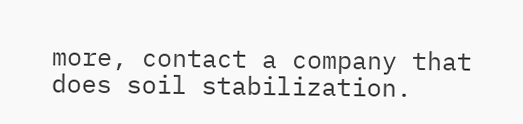more, contact a company that does soil stabilization.